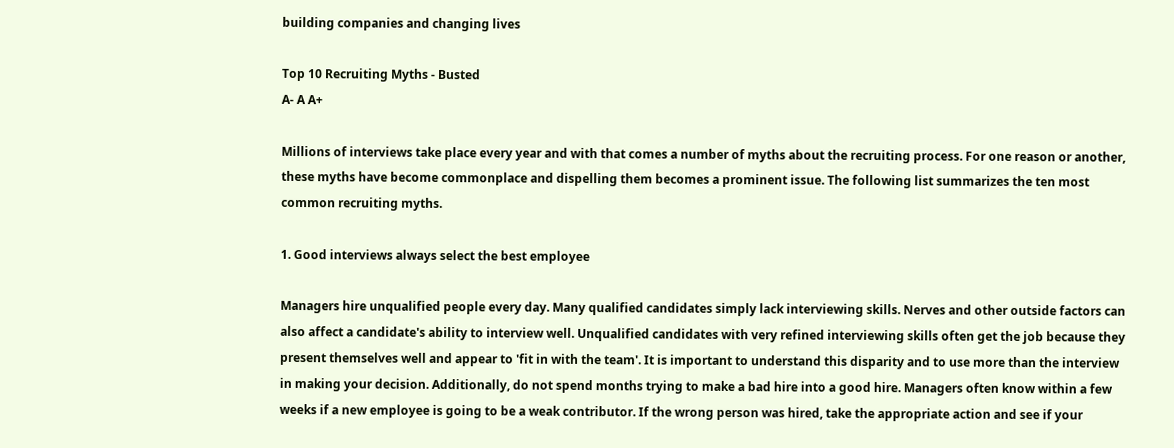building companies and changing lives

Top 10 Recruiting Myths - Busted
A- A A+

Millions of interviews take place every year and with that comes a number of myths about the recruiting process. For one reason or another, these myths have become commonplace and dispelling them becomes a prominent issue. The following list summarizes the ten most common recruiting myths.

1. Good interviews always select the best employee

Managers hire unqualified people every day. Many qualified candidates simply lack interviewing skills. Nerves and other outside factors can also affect a candidate's ability to interview well. Unqualified candidates with very refined interviewing skills often get the job because they present themselves well and appear to 'fit in with the team'. It is important to understand this disparity and to use more than the interview in making your decision. Additionally, do not spend months trying to make a bad hire into a good hire. Managers often know within a few weeks if a new employee is going to be a weak contributor. If the wrong person was hired, take the appropriate action and see if your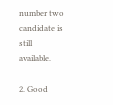number two candidate is still available.

2. Good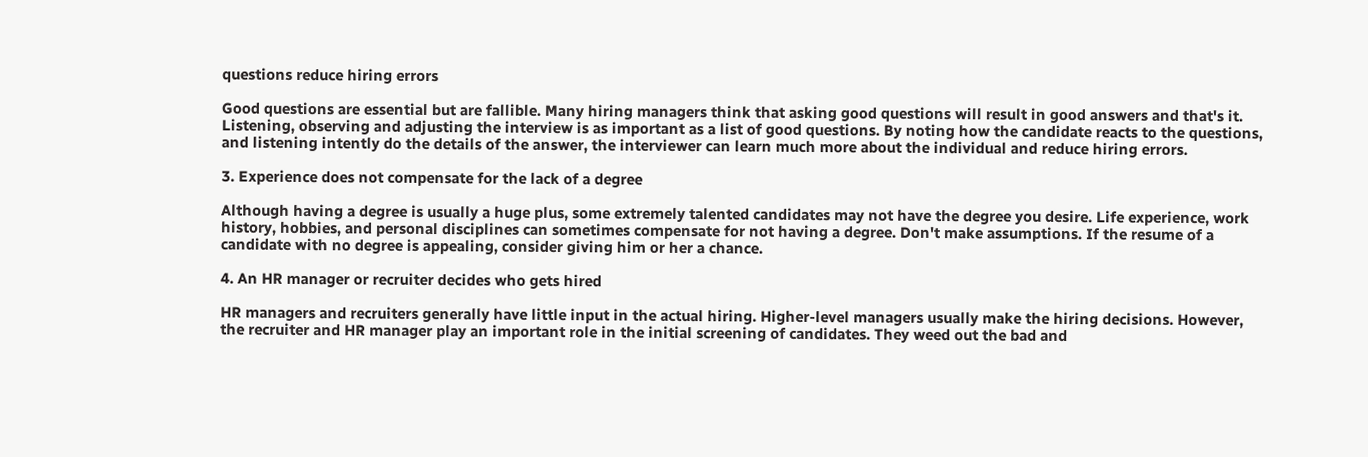questions reduce hiring errors

Good questions are essential but are fallible. Many hiring managers think that asking good questions will result in good answers and that's it. Listening, observing and adjusting the interview is as important as a list of good questions. By noting how the candidate reacts to the questions, and listening intently do the details of the answer, the interviewer can learn much more about the individual and reduce hiring errors.

3. Experience does not compensate for the lack of a degree

Although having a degree is usually a huge plus, some extremely talented candidates may not have the degree you desire. Life experience, work history, hobbies, and personal disciplines can sometimes compensate for not having a degree. Don't make assumptions. If the resume of a candidate with no degree is appealing, consider giving him or her a chance.

4. An HR manager or recruiter decides who gets hired

HR managers and recruiters generally have little input in the actual hiring. Higher-level managers usually make the hiring decisions. However, the recruiter and HR manager play an important role in the initial screening of candidates. They weed out the bad and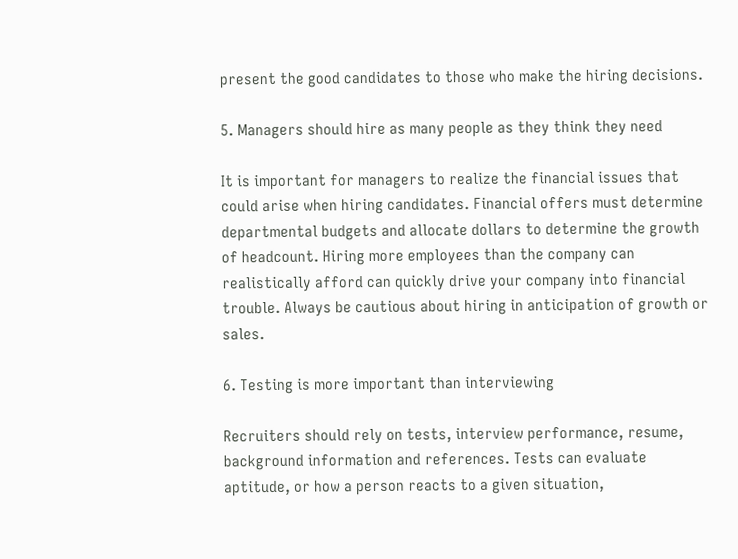present the good candidates to those who make the hiring decisions.

5. Managers should hire as many people as they think they need

It is important for managers to realize the financial issues that could arise when hiring candidates. Financial offers must determine departmental budgets and allocate dollars to determine the growth of headcount. Hiring more employees than the company can realistically afford can quickly drive your company into financial trouble. Always be cautious about hiring in anticipation of growth or sales.

6. Testing is more important than interviewing

Recruiters should rely on tests, interview performance, resume, background information and references. Tests can evaluate aptitude, or how a person reacts to a given situation,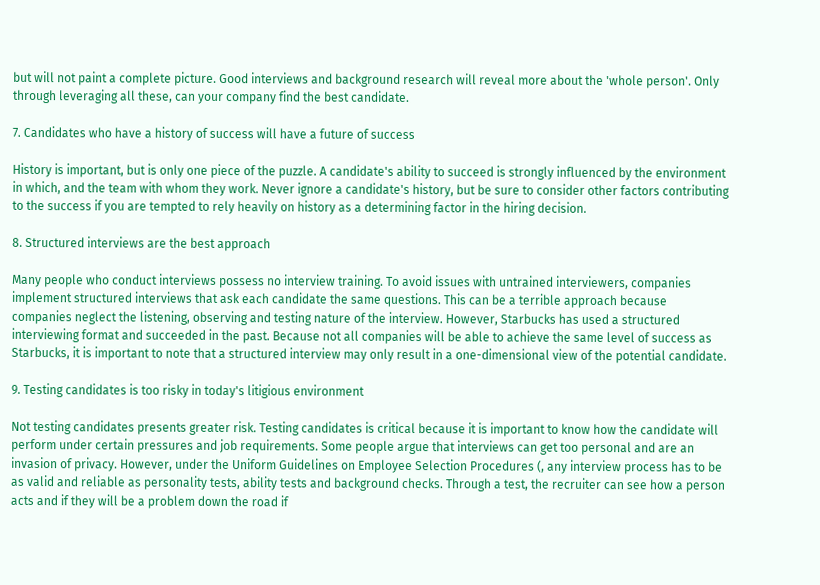but will not paint a complete picture. Good interviews and background research will reveal more about the 'whole person'. Only through leveraging all these, can your company find the best candidate.

7. Candidates who have a history of success will have a future of success

History is important, but is only one piece of the puzzle. A candidate's ability to succeed is strongly influenced by the environment in which, and the team with whom they work. Never ignore a candidate's history, but be sure to consider other factors contributing to the success if you are tempted to rely heavily on history as a determining factor in the hiring decision.

8. Structured interviews are the best approach

Many people who conduct interviews possess no interview training. To avoid issues with untrained interviewers, companies implement structured interviews that ask each candidate the same questions. This can be a terrible approach because companies neglect the listening, observing and testing nature of the interview. However, Starbucks has used a structured interviewing format and succeeded in the past. Because not all companies will be able to achieve the same level of success as Starbucks, it is important to note that a structured interview may only result in a one-dimensional view of the potential candidate.

9. Testing candidates is too risky in today's litigious environment

Not testing candidates presents greater risk. Testing candidates is critical because it is important to know how the candidate will perform under certain pressures and job requirements. Some people argue that interviews can get too personal and are an invasion of privacy. However, under the Uniform Guidelines on Employee Selection Procedures (, any interview process has to be as valid and reliable as personality tests, ability tests and background checks. Through a test, the recruiter can see how a person acts and if they will be a problem down the road if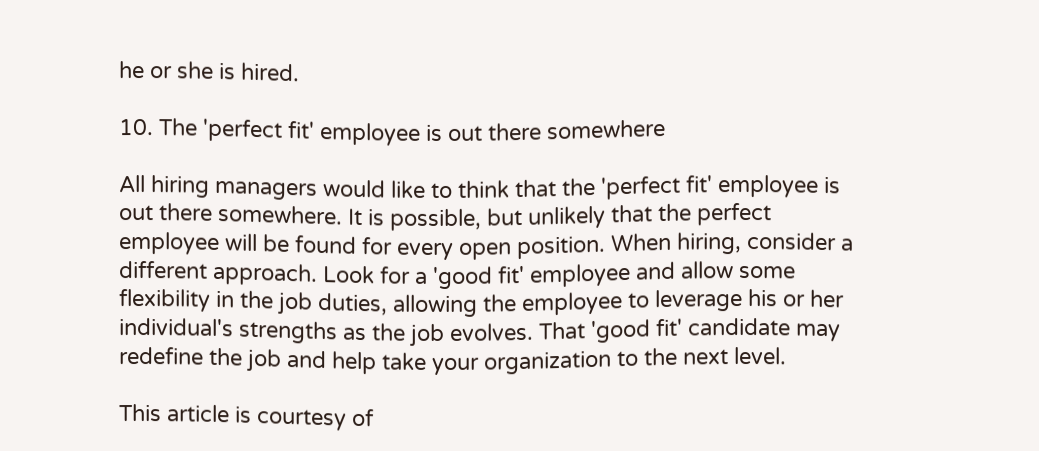he or she is hired.

10. The 'perfect fit' employee is out there somewhere

All hiring managers would like to think that the 'perfect fit' employee is out there somewhere. It is possible, but unlikely that the perfect employee will be found for every open position. When hiring, consider a different approach. Look for a 'good fit' employee and allow some flexibility in the job duties, allowing the employee to leverage his or her individual's strengths as the job evolves. That 'good fit' candidate may redefine the job and help take your organization to the next level.

This article is courtesy of